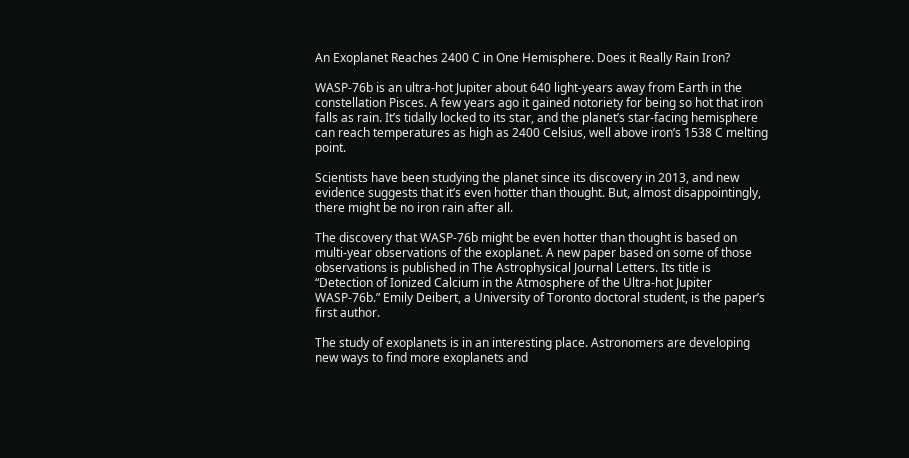An Exoplanet Reaches 2400 C in One Hemisphere. Does it Really Rain Iron?

WASP-76b is an ultra-hot Jupiter about 640 light-years away from Earth in the constellation Pisces. A few years ago it gained notoriety for being so hot that iron falls as rain. It’s tidally locked to its star, and the planet’s star-facing hemisphere can reach temperatures as high as 2400 Celsius, well above iron’s 1538 C melting point.

Scientists have been studying the planet since its discovery in 2013, and new evidence suggests that it’s even hotter than thought. But, almost disappointingly, there might be no iron rain after all.

The discovery that WASP-76b might be even hotter than thought is based on multi-year observations of the exoplanet. A new paper based on some of those observations is published in The Astrophysical Journal Letters. Its title is “Detection of Ionized Calcium in the Atmosphere of the Ultra-hot Jupiter WASP-76b.” Emily Deibert, a University of Toronto doctoral student, is the paper’s first author.

The study of exoplanets is in an interesting place. Astronomers are developing new ways to find more exoplanets and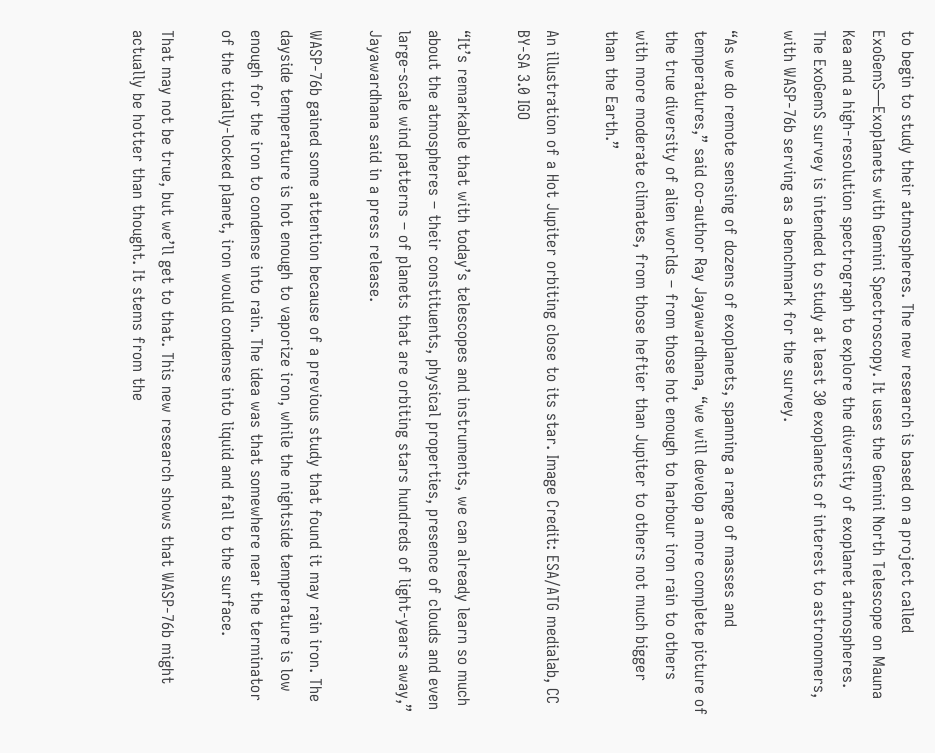to begin to study their atmospheres. The new research is based on a project called ExoGemS—Exoplanets with Gemini Spectroscopy. It uses the Gemini North Telescope on Mauna Kea and a high-resolution spectrograph to explore the diversity of exoplanet atmospheres. The ExoGemS survey is intended to study at least 30 exoplanets of interest to astronomers, with WASP-76b serving as a benchmark for the survey.

“As we do remote sensing of dozens of exoplanets, spanning a range of masses and temperatures,” said co-author Ray Jayawardhana, “we will develop a more complete picture of the true diversity of alien worlds – from those hot enough to harbour iron rain to others with more moderate climates, from those heftier than Jupiter to others not much bigger than the Earth.”

An illustration of a Hot Jupiter orbiting close to its star. Image Credit: ESA/ATG medialab, CC BY-SA 3.0 IGO

“It’s remarkable that with today’s telescopes and instruments, we can already learn so much about the atmospheres – their constituents, physical properties, presence of clouds and even large-scale wind patterns – of planets that are orbiting stars hundreds of light-years away,” Jayawardhana said in a press release.

WASP-76b gained some attention because of a previous study that found it may rain iron. The dayside temperature is hot enough to vaporize iron, while the nightside temperature is low enough for the iron to condense into rain. The idea was that somewhere near the terminator of the tidally-locked planet, iron would condense into liquid and fall to the surface.

That may not be true, but we’ll get to that. This new research shows that WASP-76b might actually be hotter than thought. It stems from the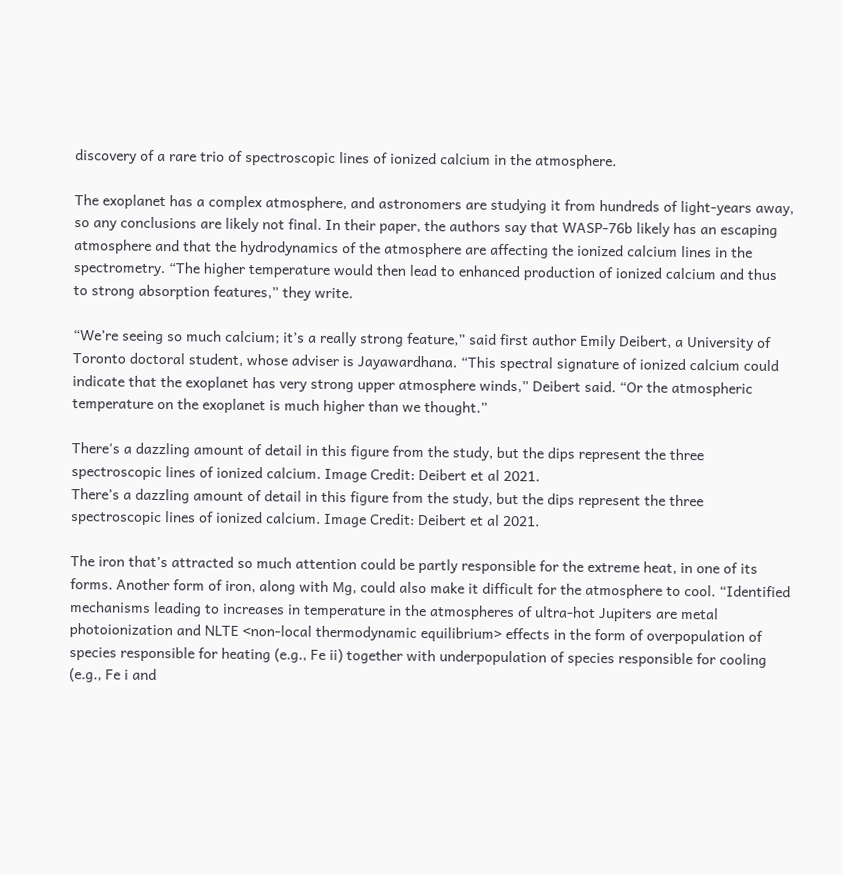discovery of a rare trio of spectroscopic lines of ionized calcium in the atmosphere.

The exoplanet has a complex atmosphere, and astronomers are studying it from hundreds of light-years away, so any conclusions are likely not final. In their paper, the authors say that WASP-76b likely has an escaping atmosphere and that the hydrodynamics of the atmosphere are affecting the ionized calcium lines in the spectrometry. “The higher temperature would then lead to enhanced production of ionized calcium and thus to strong absorption features,” they write.

“We’re seeing so much calcium; it’s a really strong feature,” said first author Emily Deibert, a University of Toronto doctoral student, whose adviser is Jayawardhana. “This spectral signature of ionized calcium could indicate that the exoplanet has very strong upper atmosphere winds,” Deibert said. “Or the atmospheric temperature on the exoplanet is much higher than we thought.”

There's a dazzling amount of detail in this figure from the study, but the dips represent the three spectroscopic lines of ionized calcium. Image Credit: Deibert et al 2021.
There’s a dazzling amount of detail in this figure from the study, but the dips represent the three spectroscopic lines of ionized calcium. Image Credit: Deibert et al 2021.

The iron that’s attracted so much attention could be partly responsible for the extreme heat, in one of its forms. Another form of iron, along with Mg, could also make it difficult for the atmosphere to cool. “Identified mechanisms leading to increases in temperature in the atmospheres of ultra-hot Jupiters are metal photoionization and NLTE <non-local thermodynamic equilibrium> effects in the form of overpopulation of species responsible for heating (e.g., Fe ii) together with underpopulation of species responsible for cooling (e.g., Fe i and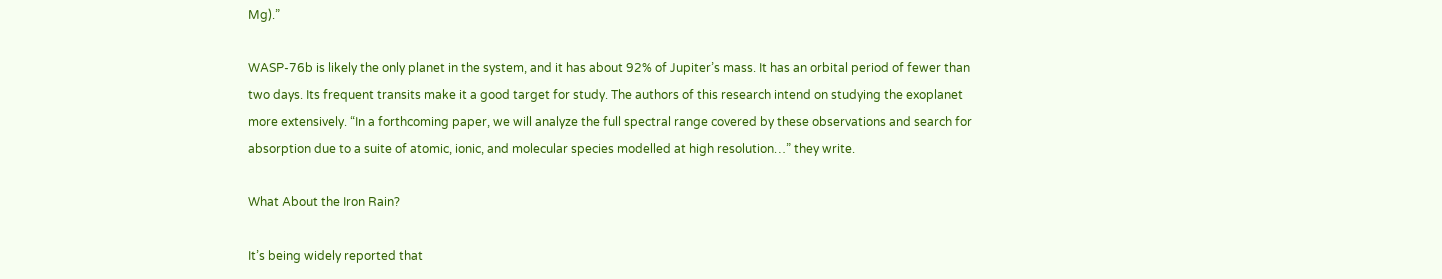Mg).”

WASP-76b is likely the only planet in the system, and it has about 92% of Jupiter’s mass. It has an orbital period of fewer than two days. Its frequent transits make it a good target for study. The authors of this research intend on studying the exoplanet more extensively. “In a forthcoming paper, we will analyze the full spectral range covered by these observations and search for absorption due to a suite of atomic, ionic, and molecular species modelled at high resolution…” they write.

What About the Iron Rain?

It’s being widely reported that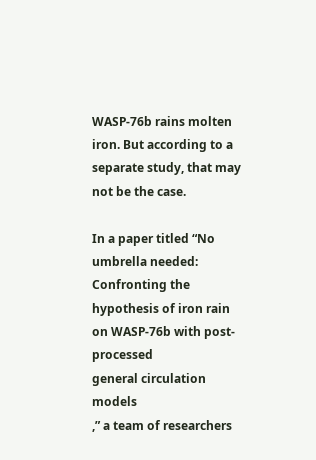WASP-76b rains molten iron. But according to a separate study, that may not be the case.

In a paper titled “No umbrella needed: Confronting the hypothesis of iron rain on WASP-76b with post-processed
general circulation models
,” a team of researchers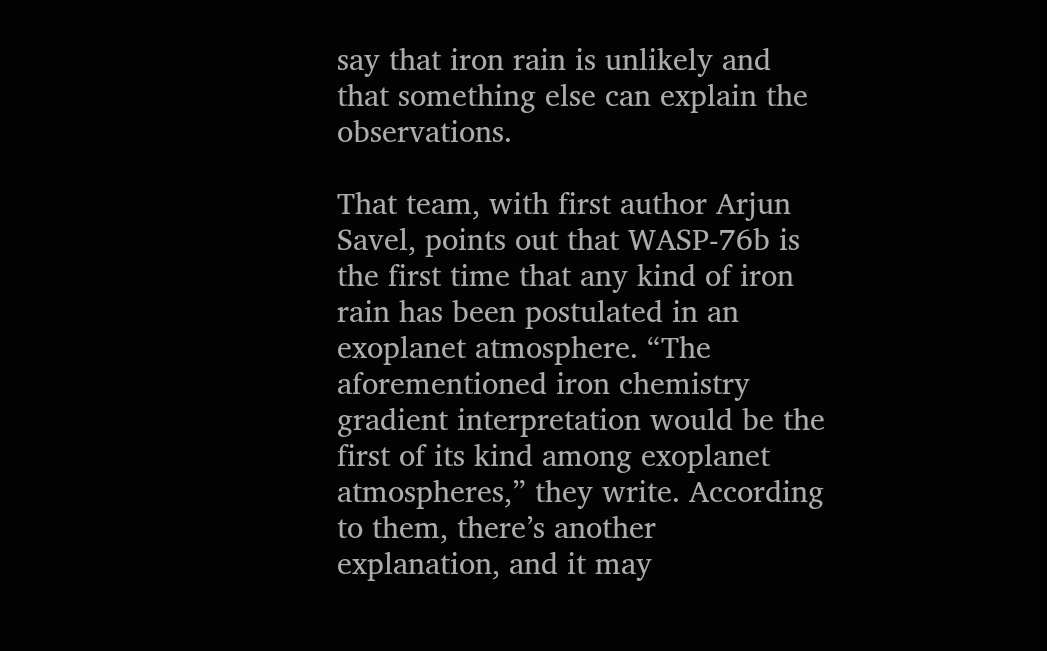say that iron rain is unlikely and that something else can explain the observations.

That team, with first author Arjun Savel, points out that WASP-76b is the first time that any kind of iron rain has been postulated in an exoplanet atmosphere. “The aforementioned iron chemistry gradient interpretation would be the first of its kind among exoplanet atmospheres,” they write. According to them, there’s another explanation, and it may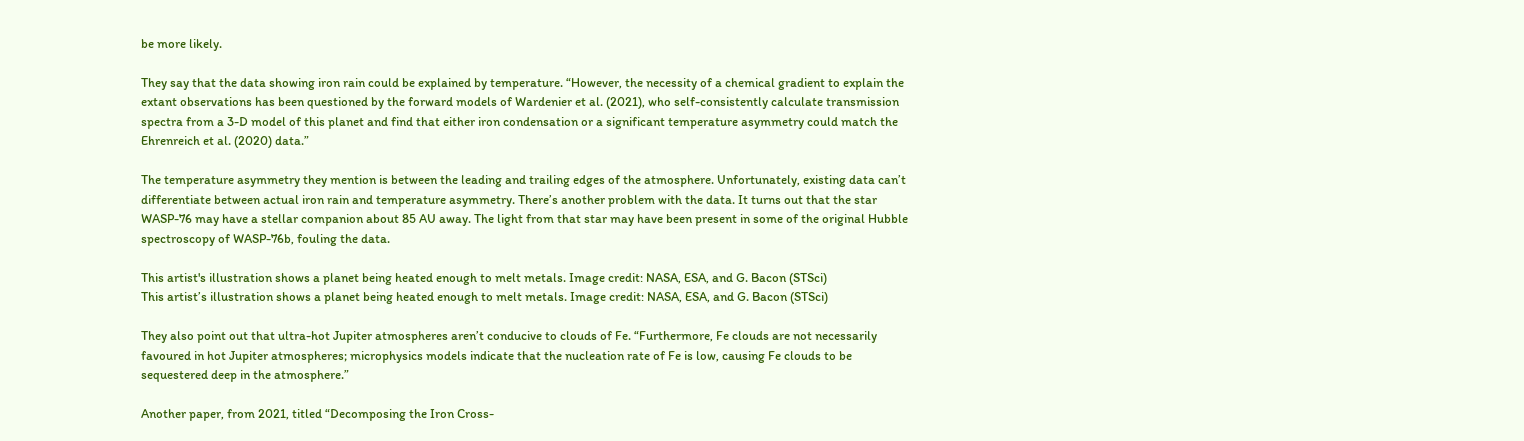be more likely.

They say that the data showing iron rain could be explained by temperature. “However, the necessity of a chemical gradient to explain the extant observations has been questioned by the forward models of Wardenier et al. (2021), who self-consistently calculate transmission spectra from a 3-D model of this planet and find that either iron condensation or a significant temperature asymmetry could match the Ehrenreich et al. (2020) data.”

The temperature asymmetry they mention is between the leading and trailing edges of the atmosphere. Unfortunately, existing data can’t differentiate between actual iron rain and temperature asymmetry. There’s another problem with the data. It turns out that the star WASP-76 may have a stellar companion about 85 AU away. The light from that star may have been present in some of the original Hubble spectroscopy of WASP-76b, fouling the data.

This artist's illustration shows a planet being heated enough to melt metals. Image credit: NASA, ESA, and G. Bacon (STSci)
This artist’s illustration shows a planet being heated enough to melt metals. Image credit: NASA, ESA, and G. Bacon (STSci)

They also point out that ultra-hot Jupiter atmospheres aren’t conducive to clouds of Fe. “Furthermore, Fe clouds are not necessarily favoured in hot Jupiter atmospheres; microphysics models indicate that the nucleation rate of Fe is low, causing Fe clouds to be sequestered deep in the atmosphere.”

Another paper, from 2021, titled “Decomposing the Iron Cross-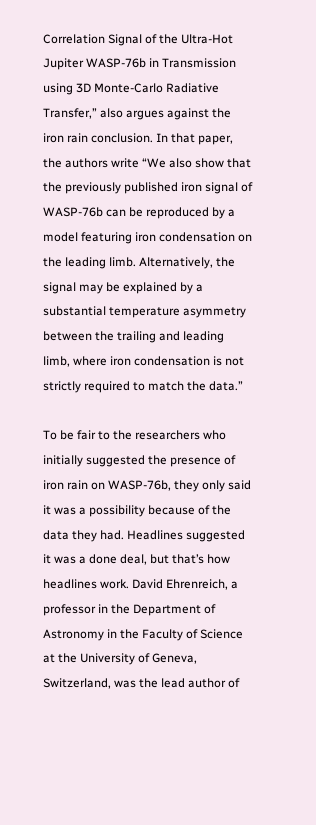Correlation Signal of the Ultra-Hot Jupiter WASP-76b in Transmission using 3D Monte-Carlo Radiative Transfer,” also argues against the iron rain conclusion. In that paper, the authors write “We also show that the previously published iron signal of WASP-76b can be reproduced by a model featuring iron condensation on the leading limb. Alternatively, the signal may be explained by a substantial temperature asymmetry between the trailing and leading limb, where iron condensation is not strictly required to match the data.”

To be fair to the researchers who initially suggested the presence of iron rain on WASP-76b, they only said it was a possibility because of the data they had. Headlines suggested it was a done deal, but that’s how headlines work. David Ehrenreich, a professor in the Department of Astronomy in the Faculty of Science at the University of Geneva, Switzerland, was the lead author of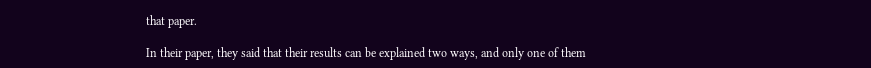that paper.

In their paper, they said that their results can be explained two ways, and only one of them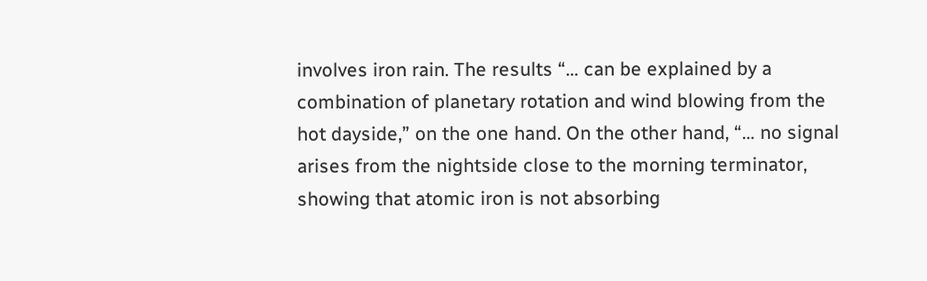involves iron rain. The results “… can be explained by a combination of planetary rotation and wind blowing from the hot dayside,” on the one hand. On the other hand, “… no signal arises from the nightside close to the morning terminator, showing that atomic iron is not absorbing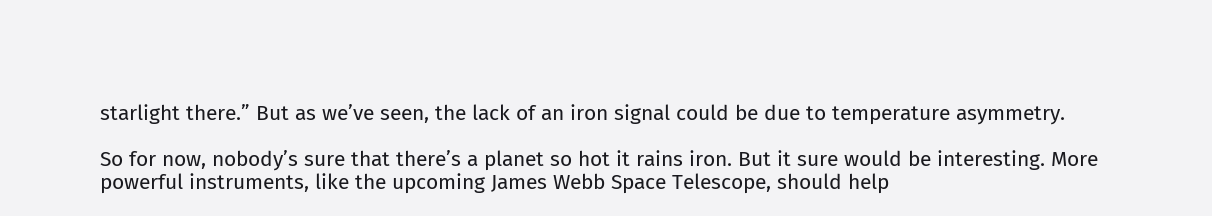starlight there.” But as we’ve seen, the lack of an iron signal could be due to temperature asymmetry.

So for now, nobody’s sure that there’s a planet so hot it rains iron. But it sure would be interesting. More powerful instruments, like the upcoming James Webb Space Telescope, should help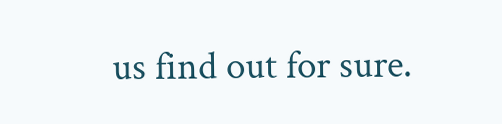us find out for sure.